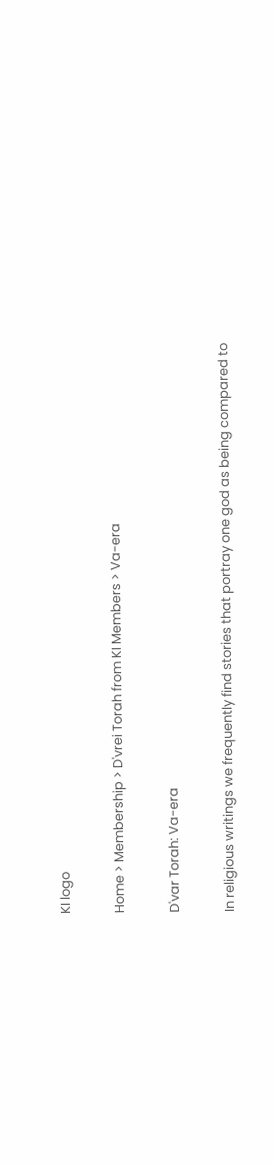KI logo

Home > Membership > D'vrei Torah from KI Members > Va-era

D'var Torah: Va-era

In religious writings we frequently find stories that portray one god as being compared to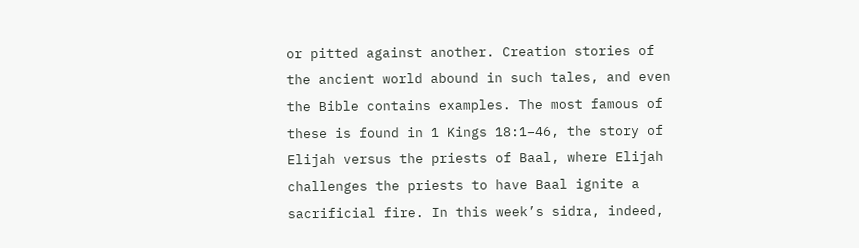or pitted against another. Creation stories of the ancient world abound in such tales, and even the Bible contains examples. The most famous of these is found in 1 Kings 18:1–46, the story of Elijah versus the priests of Baal, where Elijah challenges the priests to have Baal ignite a sacrificial fire. In this week’s sidra, indeed,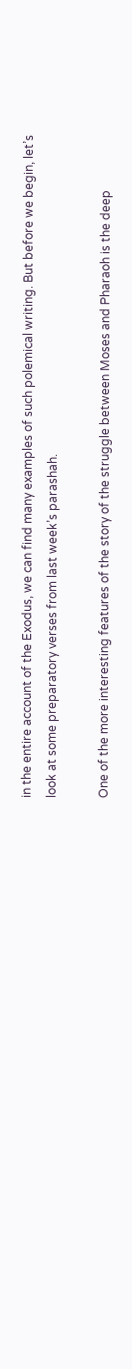in the entire account of the Exodus, we can find many examples of such polemical writing. But before we begin, let’s look at some preparatory verses from last week’s parashah.

One of the more interesting features of the story of the struggle between Moses and Pharaoh is the deep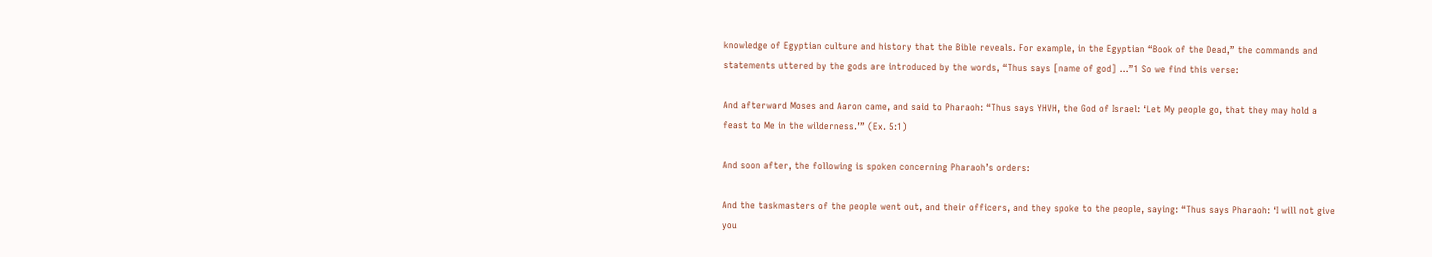knowledge of Egyptian culture and history that the Bible reveals. For example, in the Egyptian “Book of the Dead,” the commands and statements uttered by the gods are introduced by the words, “Thus says [name of god] ...”1 So we find this verse:

And afterward Moses and Aaron came, and said to Pharaoh: “Thus says YHVH, the God of Israel: ‘Let My people go, that they may hold a feast to Me in the wilderness.’” (Ex. 5:1)

And soon after, the following is spoken concerning Pharaoh’s orders:

And the taskmasters of the people went out, and their officers, and they spoke to the people, saying: “Thus says Pharaoh: ‘I will not give you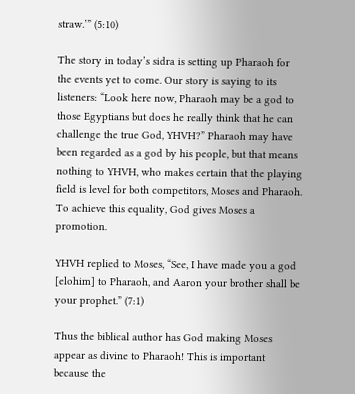straw.’” (5:10)

The story in today’s sidra is setting up Pharaoh for the events yet to come. Our story is saying to its listeners: “Look here now, Pharaoh may be a god to those Egyptians but does he really think that he can challenge the true God, YHVH?” Pharaoh may have been regarded as a god by his people, but that means nothing to YHVH, who makes certain that the playing field is level for both competitors, Moses and Pharaoh. To achieve this equality, God gives Moses a promotion.

YHVH replied to Moses, “See, I have made you a god [elohim] to Pharaoh, and Aaron your brother shall be your prophet.” (7:1)

Thus the biblical author has God making Moses appear as divine to Pharaoh! This is important because the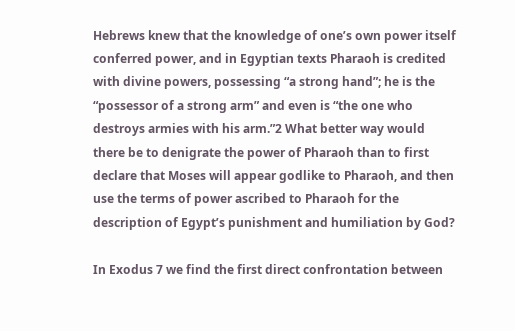Hebrews knew that the knowledge of one’s own power itself conferred power, and in Egyptian texts Pharaoh is credited with divine powers, possessing “a strong hand”; he is the “possessor of a strong arm” and even is “the one who destroys armies with his arm.”2 What better way would there be to denigrate the power of Pharaoh than to first declare that Moses will appear godlike to Pharaoh, and then use the terms of power ascribed to Pharaoh for the description of Egypt’s punishment and humiliation by God?

In Exodus 7 we find the first direct confrontation between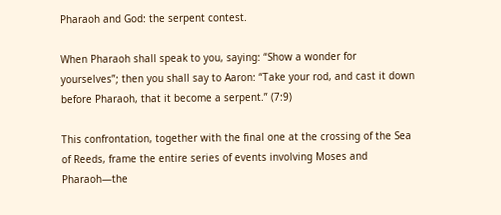Pharaoh and God: the serpent contest.

When Pharaoh shall speak to you, saying: “Show a wonder for yourselves”; then you shall say to Aaron: “Take your rod, and cast it down before Pharaoh, that it become a serpent.” (7:9)

This confrontation, together with the final one at the crossing of the Sea of Reeds, frame the entire series of events involving Moses and Pharaoh—the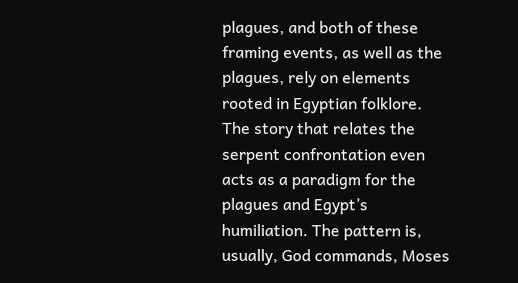plagues, and both of these framing events, as well as the plagues, rely on elements rooted in Egyptian folklore. The story that relates the serpent confrontation even acts as a paradigm for the plagues and Egypt’s humiliation. The pattern is, usually, God commands, Moses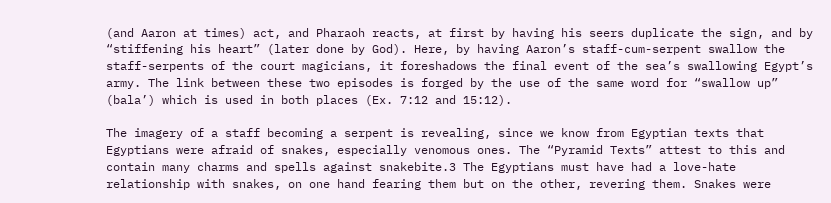(and Aaron at times) act, and Pharaoh reacts, at first by having his seers duplicate the sign, and by “stiffening his heart” (later done by God). Here, by having Aaron’s staff-cum-serpent swallow the staff-serpents of the court magicians, it foreshadows the final event of the sea’s swallowing Egypt’s army. The link between these two episodes is forged by the use of the same word for “swallow up” (bala’) which is used in both places (Ex. 7:12 and 15:12).

The imagery of a staff becoming a serpent is revealing, since we know from Egyptian texts that Egyptians were afraid of snakes, especially venomous ones. The “Pyramid Texts” attest to this and contain many charms and spells against snakebite.3 The Egyptians must have had a love-hate relationship with snakes, on one hand fearing them but on the other, revering them. Snakes were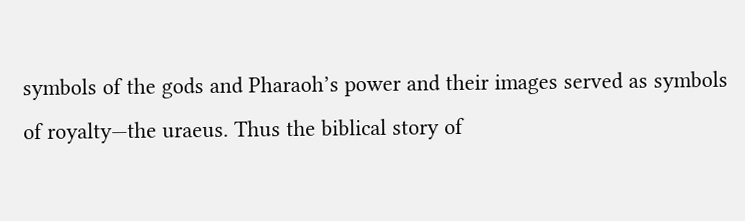symbols of the gods and Pharaoh’s power and their images served as symbols of royalty—the uraeus. Thus the biblical story of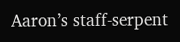Aaron’s staff-serpent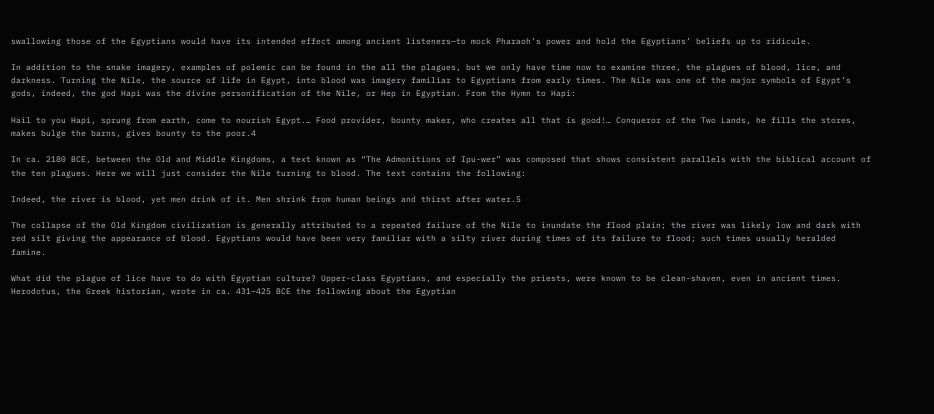swallowing those of the Egyptians would have its intended effect among ancient listeners—to mock Pharaoh’s power and hold the Egyptians’ beliefs up to ridicule.

In addition to the snake imagery, examples of polemic can be found in the all the plagues, but we only have time now to examine three, the plagues of blood, lice, and darkness. Turning the Nile, the source of life in Egypt, into blood was imagery familiar to Egyptians from early times. The Nile was one of the major symbols of Egypt’s gods, indeed, the god Hapi was the divine personification of the Nile, or Hep in Egyptian. From the Hymn to Hapi:

Hail to you Hapi, sprung from earth, come to nourish Egypt.… Food provider, bounty maker, who creates all that is good!… Conqueror of the Two Lands, he fills the stores, makes bulge the barns, gives bounty to the poor.4

In ca. 2180 BCE, between the Old and Middle Kingdoms, a text known as “The Admonitions of Ipu-wer” was composed that shows consistent parallels with the biblical account of the ten plagues. Here we will just consider the Nile turning to blood. The text contains the following:

Indeed, the river is blood, yet men drink of it. Men shrink from human beings and thirst after water.5

The collapse of the Old Kingdom civilization is generally attributed to a repeated failure of the Nile to inundate the flood plain; the river was likely low and dark with red silt giving the appearance of blood. Egyptians would have been very familiar with a silty river during times of its failure to flood; such times usually heralded famine.

What did the plague of lice have to do with Egyptian culture? Upper-class Egyptians, and especially the priests, were known to be clean-shaven, even in ancient times. Herodotus, the Greek historian, wrote in ca. 431–425 BCE the following about the Egyptian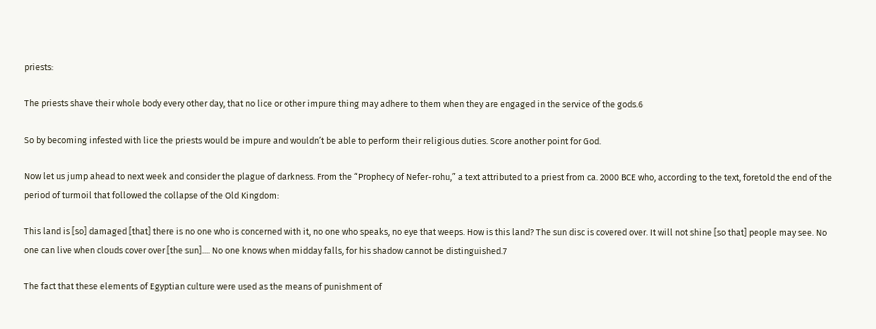priests:

The priests shave their whole body every other day, that no lice or other impure thing may adhere to them when they are engaged in the service of the gods.6

So by becoming infested with lice the priests would be impure and wouldn’t be able to perform their religious duties. Score another point for God.

Now let us jump ahead to next week and consider the plague of darkness. From the “Prophecy of Nefer-rohu,” a text attributed to a priest from ca. 2000 BCE who, according to the text, foretold the end of the period of turmoil that followed the collapse of the Old Kingdom:

This land is [so] damaged [that] there is no one who is concerned with it, no one who speaks, no eye that weeps. How is this land? The sun disc is covered over. It will not shine [so that] people may see. No one can live when clouds cover over [the sun].... No one knows when midday falls, for his shadow cannot be distinguished.7

The fact that these elements of Egyptian culture were used as the means of punishment of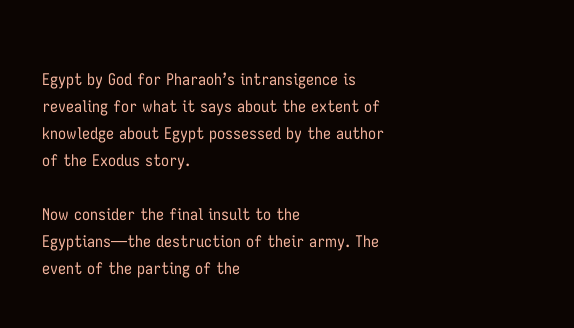Egypt by God for Pharaoh’s intransigence is revealing for what it says about the extent of knowledge about Egypt possessed by the author of the Exodus story.

Now consider the final insult to the Egyptians—the destruction of their army. The event of the parting of the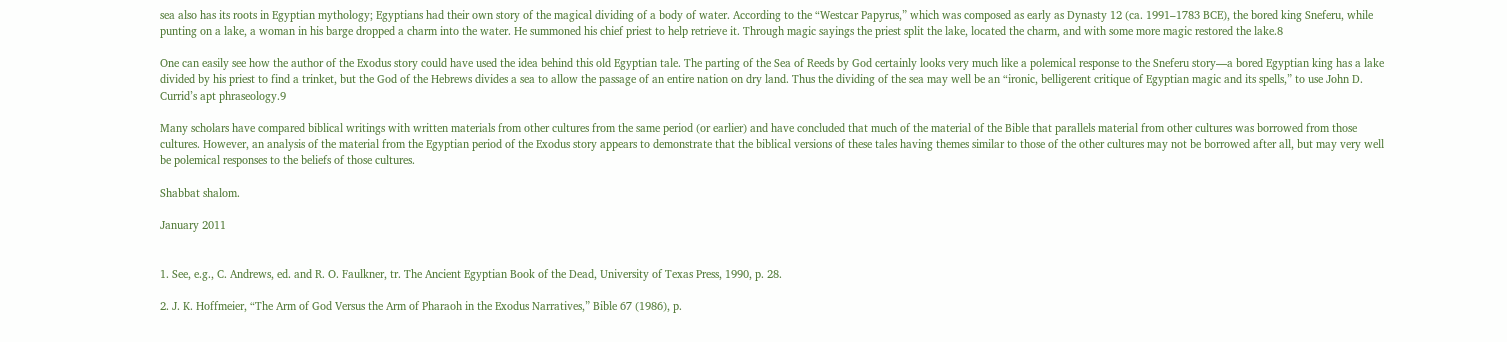sea also has its roots in Egyptian mythology; Egyptians had their own story of the magical dividing of a body of water. According to the “Westcar Papyrus,” which was composed as early as Dynasty 12 (ca. 1991–1783 BCE), the bored king Sneferu, while punting on a lake, a woman in his barge dropped a charm into the water. He summoned his chief priest to help retrieve it. Through magic sayings the priest split the lake, located the charm, and with some more magic restored the lake.8

One can easily see how the author of the Exodus story could have used the idea behind this old Egyptian tale. The parting of the Sea of Reeds by God certainly looks very much like a polemical response to the Sneferu story—a bored Egyptian king has a lake divided by his priest to find a trinket, but the God of the Hebrews divides a sea to allow the passage of an entire nation on dry land. Thus the dividing of the sea may well be an “ironic, belligerent critique of Egyptian magic and its spells,” to use John D. Currid’s apt phraseology.9

Many scholars have compared biblical writings with written materials from other cultures from the same period (or earlier) and have concluded that much of the material of the Bible that parallels material from other cultures was borrowed from those cultures. However, an analysis of the material from the Egyptian period of the Exodus story appears to demonstrate that the biblical versions of these tales having themes similar to those of the other cultures may not be borrowed after all, but may very well be polemical responses to the beliefs of those cultures.

Shabbat shalom.

January 2011


1. See, e.g., C. Andrews, ed. and R. O. Faulkner, tr. The Ancient Egyptian Book of the Dead, University of Texas Press, 1990, p. 28.

2. J. K. Hoffmeier, “The Arm of God Versus the Arm of Pharaoh in the Exodus Narratives,” Bible 67 (1986), p.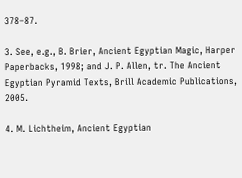378–87.

3. See, e.g., B. Brier, Ancient Egyptian Magic, Harper Paperbacks, 1998; and J. P. Allen, tr. The Ancient Egyptian Pyramid Texts, Brill Academic Publications, 2005.

4. M. Lichtheim, Ancient Egyptian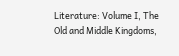Literature: Volume I, The Old and Middle Kingdoms,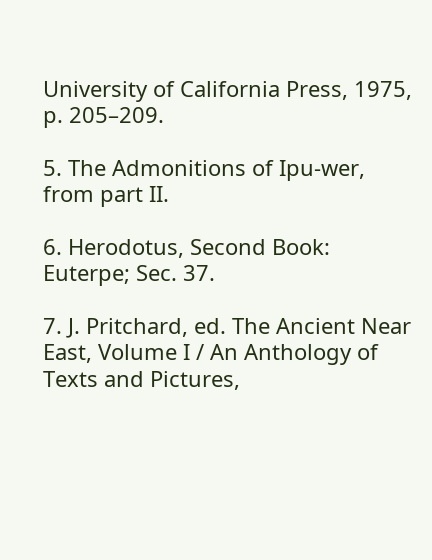University of California Press, 1975, p. 205–209.

5. The Admonitions of Ipu-wer, from part II.

6. Herodotus, Second Book: Euterpe; Sec. 37.

7. J. Pritchard, ed. The Ancient Near East, Volume I / An Anthology of Texts and Pictures,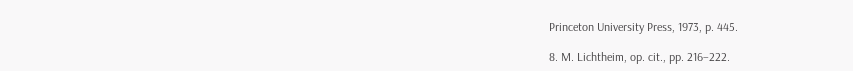Princeton University Press, 1973, p. 445.

8. M. Lichtheim, op. cit., pp. 216–222.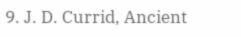9. J. D. Currid, Ancient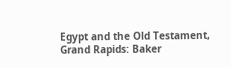Egypt and the Old Testament, Grand Rapids: Baker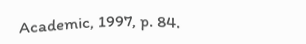Academic, 1997, p. 84.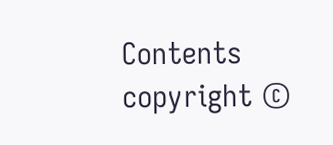Contents copyright ©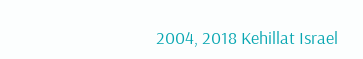2004, 2018 Kehillat Israel